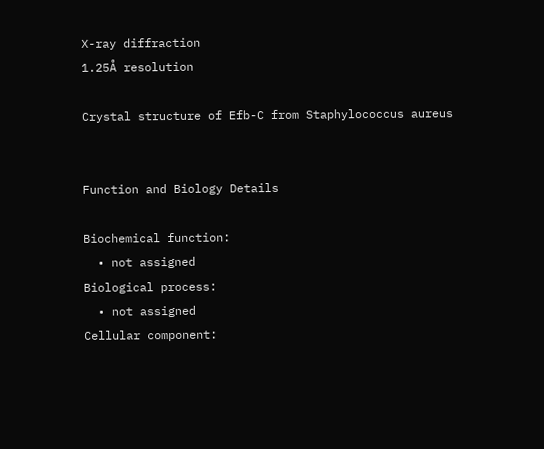X-ray diffraction
1.25Å resolution

Crystal structure of Efb-C from Staphylococcus aureus


Function and Biology Details

Biochemical function:
  • not assigned
Biological process:
  • not assigned
Cellular component: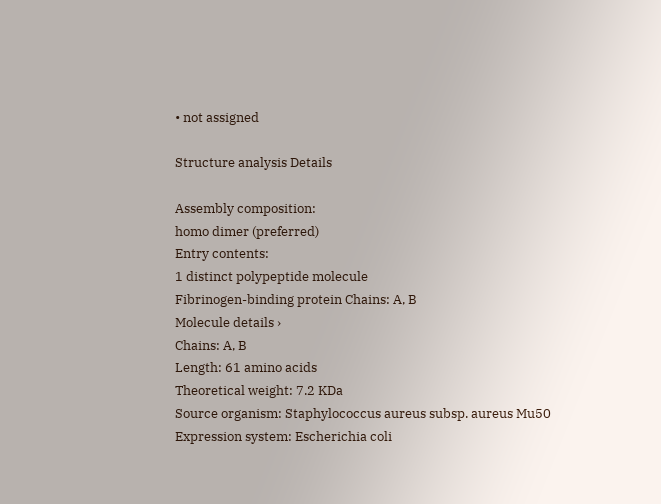• not assigned

Structure analysis Details

Assembly composition:
homo dimer (preferred)
Entry contents:
1 distinct polypeptide molecule
Fibrinogen-binding protein Chains: A, B
Molecule details ›
Chains: A, B
Length: 61 amino acids
Theoretical weight: 7.2 KDa
Source organism: Staphylococcus aureus subsp. aureus Mu50
Expression system: Escherichia coli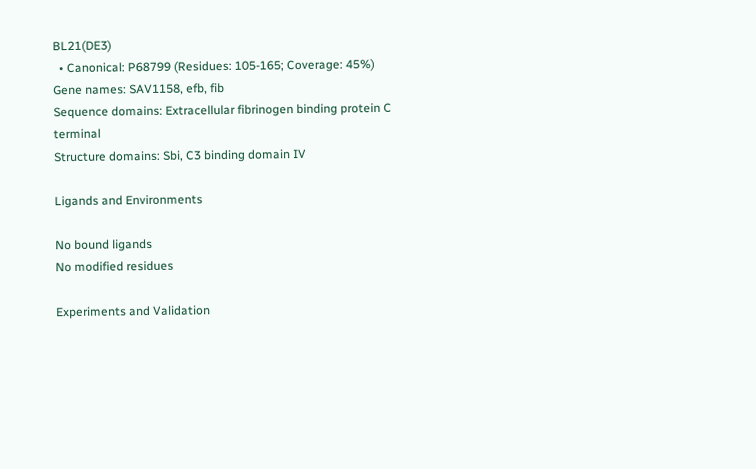BL21(DE3)
  • Canonical: P68799 (Residues: 105-165; Coverage: 45%)
Gene names: SAV1158, efb, fib
Sequence domains: Extracellular fibrinogen binding protein C terminal
Structure domains: Sbi, C3 binding domain IV

Ligands and Environments

No bound ligands
No modified residues

Experiments and Validation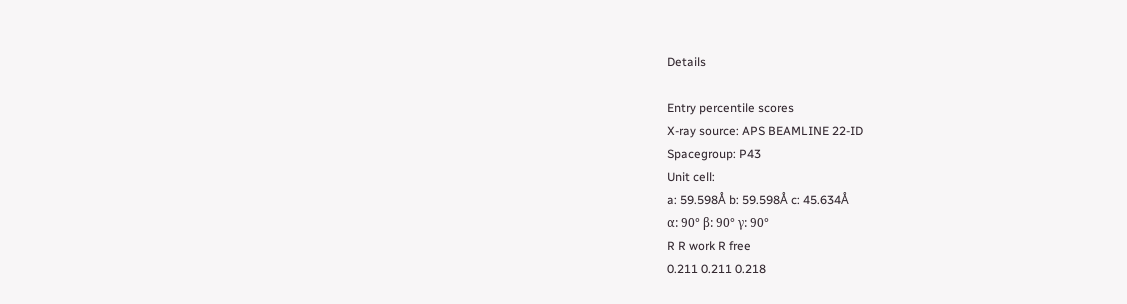Details

Entry percentile scores
X-ray source: APS BEAMLINE 22-ID
Spacegroup: P43
Unit cell:
a: 59.598Å b: 59.598Å c: 45.634Å
α: 90° β: 90° γ: 90°
R R work R free
0.211 0.211 0.218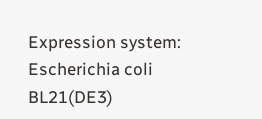Expression system: Escherichia coli BL21(DE3)